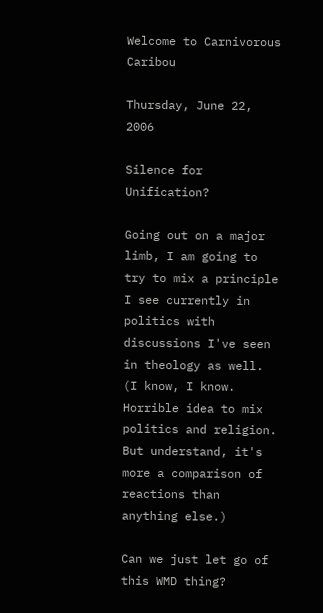Welcome to Carnivorous Caribou

Thursday, June 22, 2006

Silence for Unification?

Going out on a major limb, I am going to try to mix a principle I see currently in politics with discussions I've seen in theology as well. (I know, I know. Horrible idea to mix politics and religion. But understand, it's more a comparison of reactions than anything else.)

Can we just let go of this WMD thing?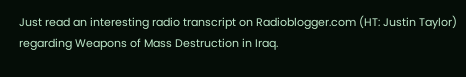Just read an interesting radio transcript on Radioblogger.com (HT: Justin Taylor) regarding Weapons of Mass Destruction in Iraq.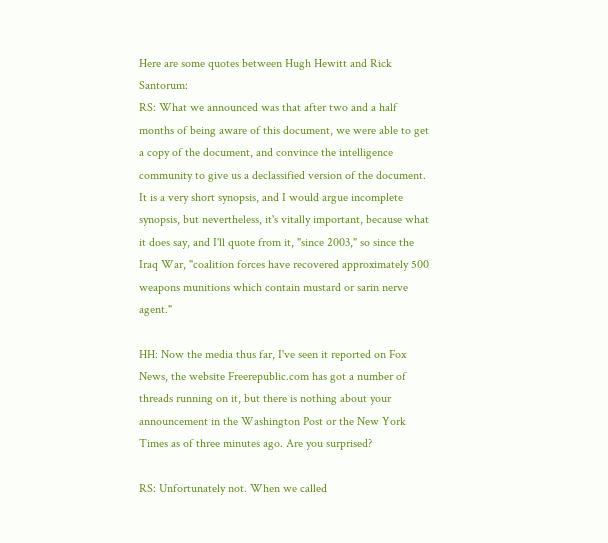Here are some quotes between Hugh Hewitt and Rick Santorum:
RS: What we announced was that after two and a half months of being aware of this document, we were able to get a copy of the document, and convince the intelligence community to give us a declassified version of the document. It is a very short synopsis, and I would argue incomplete synopsis, but nevertheless, it's vitally important, because what it does say, and I'll quote from it, "since 2003," so since the Iraq War, "coalition forces have recovered approximately 500 weapons munitions which contain mustard or sarin nerve agent."

HH: Now the media thus far, I've seen it reported on Fox News, the website Freerepublic.com has got a number of threads running on it, but there is nothing about your announcement in the Washington Post or the New York Times as of three minutes ago. Are you surprised?

RS: Unfortunately not. When we called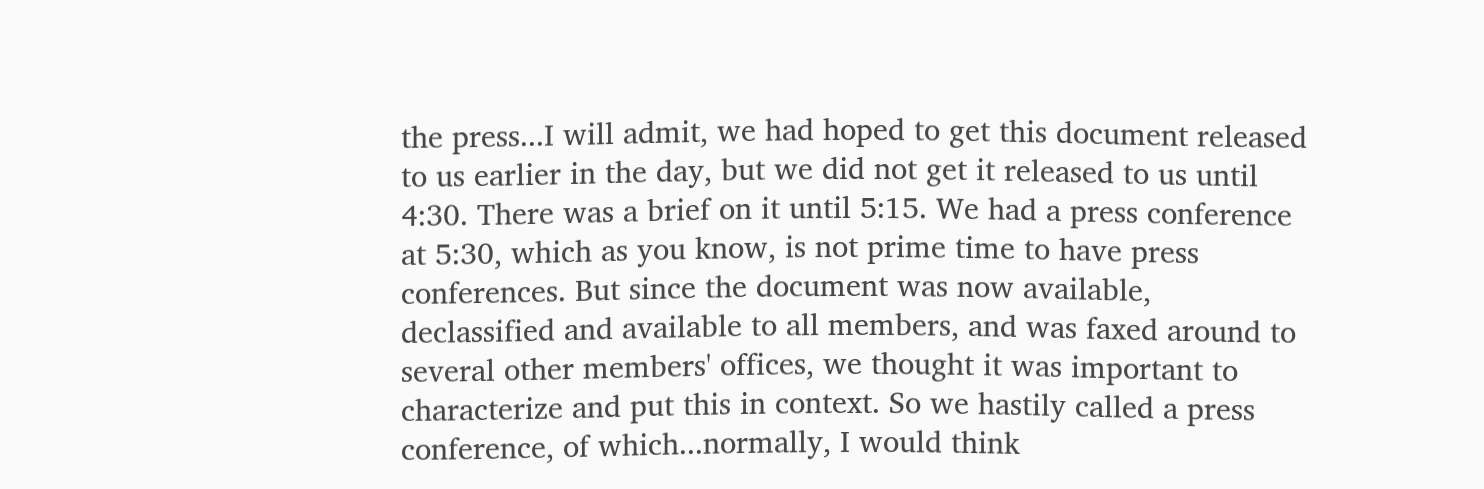the press...I will admit, we had hoped to get this document released to us earlier in the day, but we did not get it released to us until 4:30. There was a brief on it until 5:15. We had a press conference at 5:30, which as you know, is not prime time to have press conferences. But since the document was now available, declassified and available to all members, and was faxed around to several other members' offices, we thought it was important to characterize and put this in context. So we hastily called a press conference, of which...normally, I would think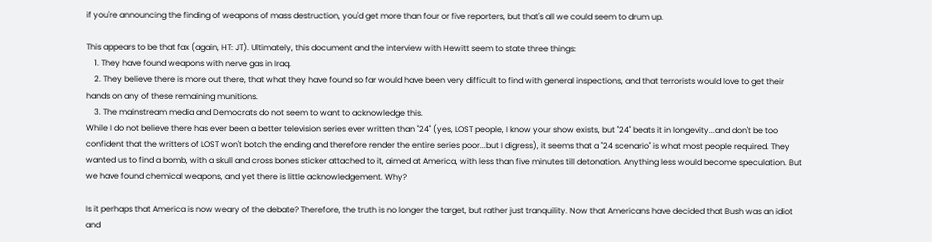if you're announcing the finding of weapons of mass destruction, you'd get more than four or five reporters, but that's all we could seem to drum up.

This appears to be that fax (again, HT: JT). Ultimately, this document and the interview with Hewitt seem to state three things:
    1. They have found weapons with nerve gas in Iraq.
    2. They believe there is more out there, that what they have found so far would have been very difficult to find with general inspections, and that terrorists would love to get their hands on any of these remaining munitions.
    3. The mainstream media and Democrats do not seem to want to acknowledge this.
While I do not believe there has ever been a better television series ever written than "24" (yes, LOST people, I know your show exists, but "24" beats it in longevity...and don't be too confident that the writters of LOST won't botch the ending and therefore render the entire series poor...but I digress), it seems that a "24 scenario" is what most people required. They wanted us to find a bomb, with a skull and cross bones sticker attached to it, aimed at America, with less than five minutes till detonation. Anything less would become speculation. But we have found chemical weapons, and yet there is little acknowledgement. Why?

Is it perhaps that America is now weary of the debate? Therefore, the truth is no longer the target, but rather just tranquility. Now that Americans have decided that Bush was an idiot and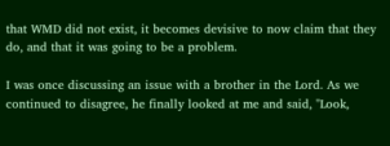that WMD did not exist, it becomes devisive to now claim that they do, and that it was going to be a problem.

I was once discussing an issue with a brother in the Lord. As we continued to disagree, he finally looked at me and said, "Look,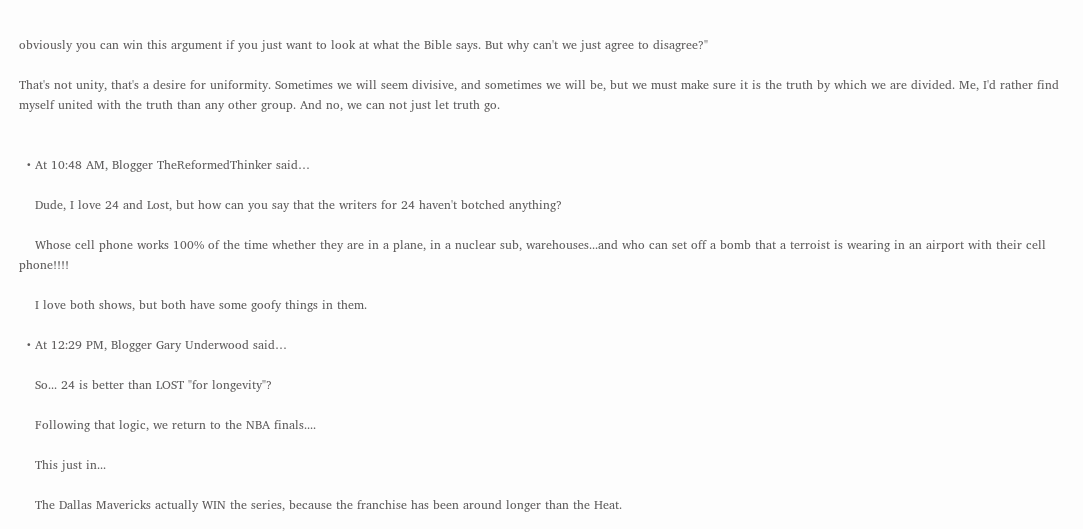obviously you can win this argument if you just want to look at what the Bible says. But why can't we just agree to disagree?"

That's not unity, that's a desire for uniformity. Sometimes we will seem divisive, and sometimes we will be, but we must make sure it is the truth by which we are divided. Me, I'd rather find myself united with the truth than any other group. And no, we can not just let truth go.


  • At 10:48 AM, Blogger TheReformedThinker said…

    Dude, I love 24 and Lost, but how can you say that the writers for 24 haven't botched anything?

    Whose cell phone works 100% of the time whether they are in a plane, in a nuclear sub, warehouses...and who can set off a bomb that a terroist is wearing in an airport with their cell phone!!!!

    I love both shows, but both have some goofy things in them.

  • At 12:29 PM, Blogger Gary Underwood said…

    So... 24 is better than LOST "for longevity"?

    Following that logic, we return to the NBA finals....

    This just in...

    The Dallas Mavericks actually WIN the series, because the franchise has been around longer than the Heat.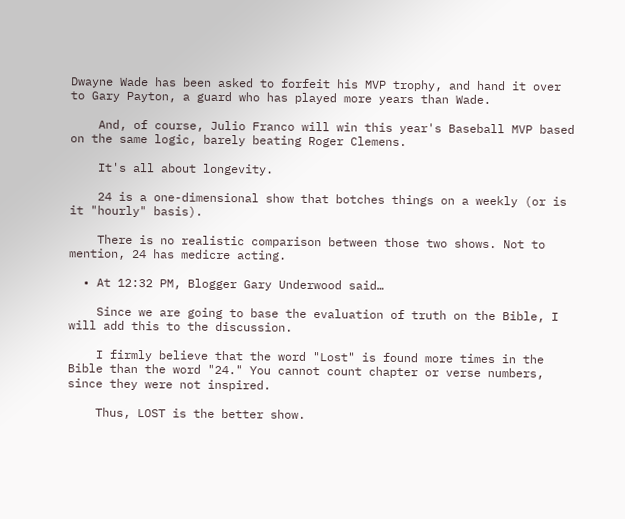Dwayne Wade has been asked to forfeit his MVP trophy, and hand it over to Gary Payton, a guard who has played more years than Wade.

    And, of course, Julio Franco will win this year's Baseball MVP based on the same logic, barely beating Roger Clemens.

    It's all about longevity.

    24 is a one-dimensional show that botches things on a weekly (or is it "hourly" basis).

    There is no realistic comparison between those two shows. Not to mention, 24 has medicre acting.

  • At 12:32 PM, Blogger Gary Underwood said…

    Since we are going to base the evaluation of truth on the Bible, I will add this to the discussion.

    I firmly believe that the word "Lost" is found more times in the Bible than the word "24." You cannot count chapter or verse numbers, since they were not inspired.

    Thus, LOST is the better show.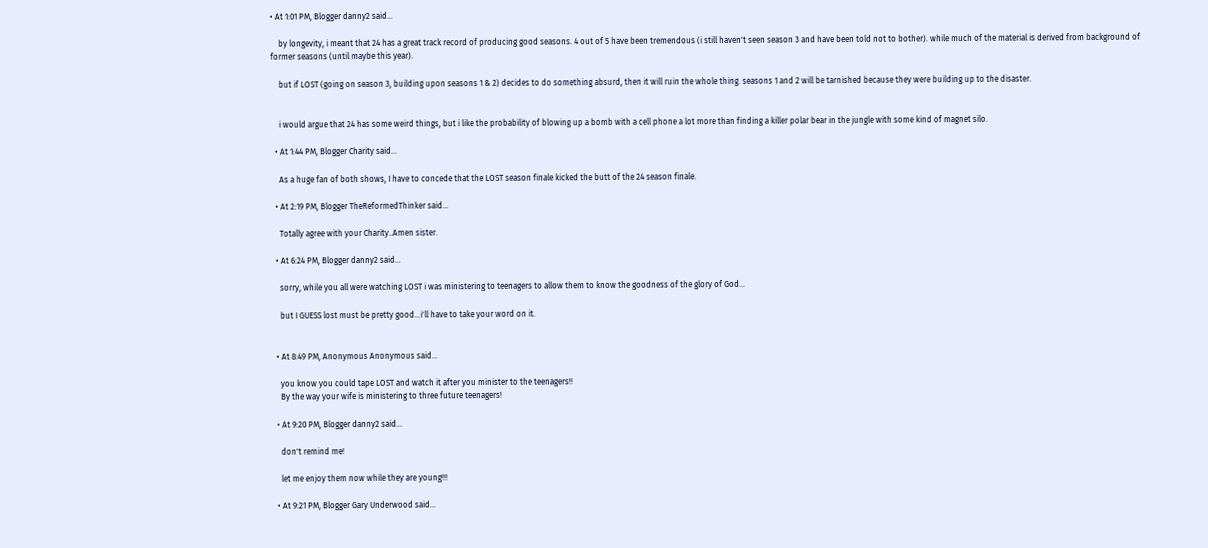• At 1:01 PM, Blogger danny2 said…

    by longevity, i meant that 24 has a great track record of producing good seasons. 4 out of 5 have been tremendous (i still haven't seen season 3 and have been told not to bother). while much of the material is derived from background of former seasons (until maybe this year).

    but if LOST (going on season 3, building upon seasons 1 & 2) decides to do something absurd, then it will ruin the whole thing. seasons 1 and 2 will be tarnished because they were building up to the disaster.


    i would argue that 24 has some weird things, but i like the probability of blowing up a bomb with a cell phone a lot more than finding a killer polar bear in the jungle with some kind of magnet silo.

  • At 1:44 PM, Blogger Charity said…

    As a huge fan of both shows, I have to concede that the LOST season finale kicked the butt of the 24 season finale.

  • At 2:19 PM, Blogger TheReformedThinker said…

    Totally agree with your Charity..Amen sister.

  • At 6:24 PM, Blogger danny2 said…

    sorry, while you all were watching LOST i was ministering to teenagers to allow them to know the goodness of the glory of God...

    but I GUESS lost must be pretty good...i'll have to take your word on it.


  • At 8:49 PM, Anonymous Anonymous said…

    you know you could tape LOST and watch it after you minister to the teenagers!!
    By the way your wife is ministering to three future teenagers!

  • At 9:20 PM, Blogger danny2 said…

    don't remind me!

    let me enjoy them now while they are young!!!

  • At 9:21 PM, Blogger Gary Underwood said…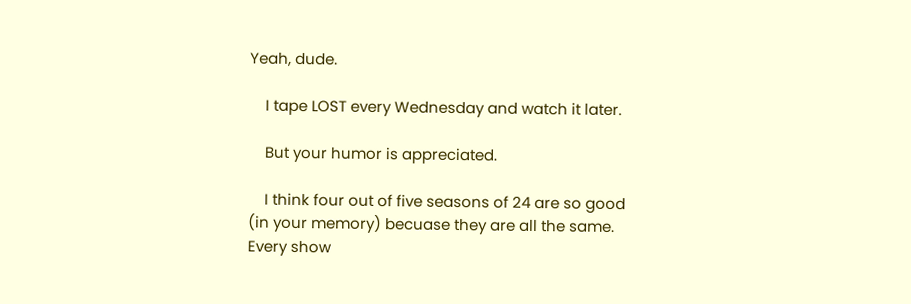Yeah, dude.

    I tape LOST every Wednesday and watch it later.

    But your humor is appreciated.

    I think four out of five seasons of 24 are so good (in your memory) becuase they are all the same. Every show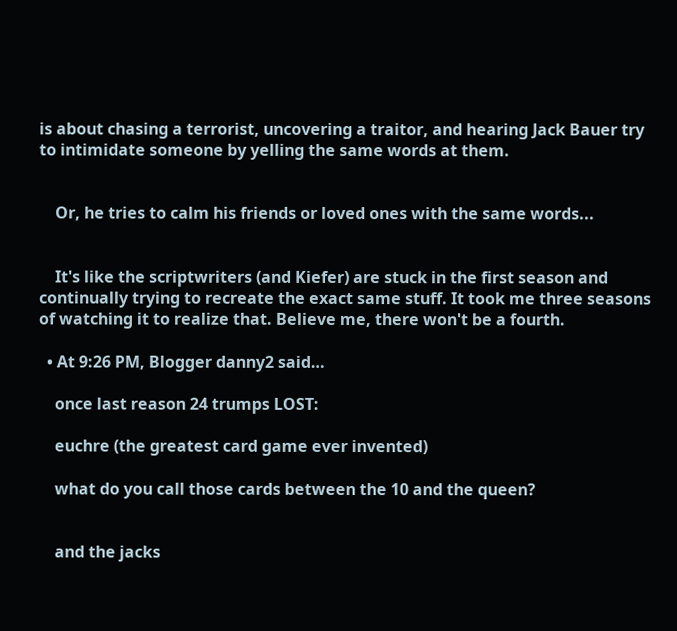is about chasing a terrorist, uncovering a traitor, and hearing Jack Bauer try to intimidate someone by yelling the same words at them.


    Or, he tries to calm his friends or loved ones with the same words...


    It's like the scriptwriters (and Kiefer) are stuck in the first season and continually trying to recreate the exact same stuff. It took me three seasons of watching it to realize that. Believe me, there won't be a fourth.

  • At 9:26 PM, Blogger danny2 said…

    once last reason 24 trumps LOST:

    euchre (the greatest card game ever invented)

    what do you call those cards between the 10 and the queen?


    and the jacks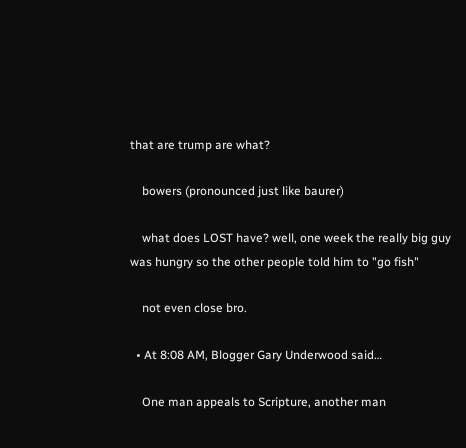that are trump are what?

    bowers (pronounced just like baurer)

    what does LOST have? well, one week the really big guy was hungry so the other people told him to "go fish"

    not even close bro.

  • At 8:08 AM, Blogger Gary Underwood said…

    One man appeals to Scripture, another man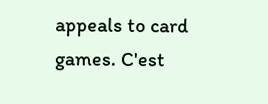appeals to card games. C'est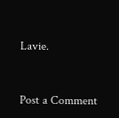Lavie.


Post a Comment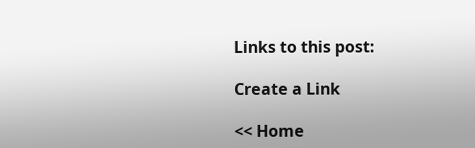Links to this post:

Create a Link

<< Home